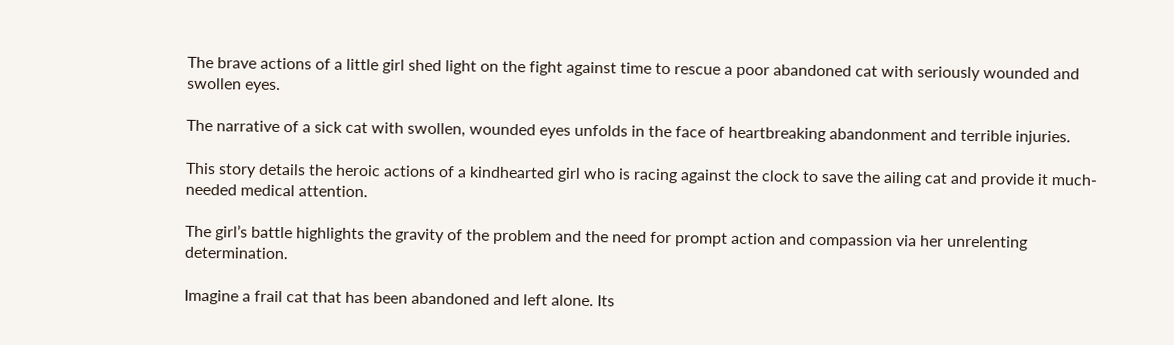The brave actions of a little girl shed light on the fight against time to rescue a poor abandoned cat with seriously wounded and swollen eyes.

The narrative of a sick cat with swollen, wounded eyes unfolds in the face of heartbreaking abandonment and terrible injuries.

This story details the heroic actions of a kindhearted girl who is racing against the clock to save the ailing cat and provide it much-needed medical attention.

The girl’s battle highlights the gravity of the problem and the need for prompt action and compassion via her unrelenting determination.

Imagine a frail cat that has been abandoned and left alone. Its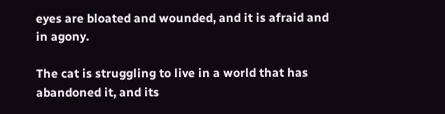eyes are bloated and wounded, and it is afraid and in agony.

The cat is struggling to live in a world that has abandoned it, and its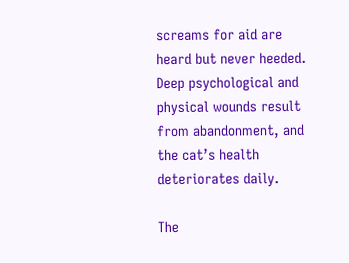screams for aid are heard but never heeded. Deep psychological and physical wounds result from abandonment, and the cat’s health deteriorates daily.

The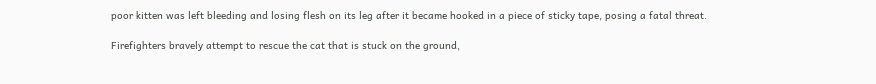poor kitten was left bleeding and losing flesh on its leg after it became hooked in a piece of sticky tape, posing a fatal threat.

Firefighters bravely attempt to rescue the cat that is stuck on the ground,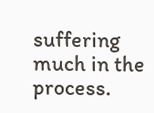suffering much in the process.